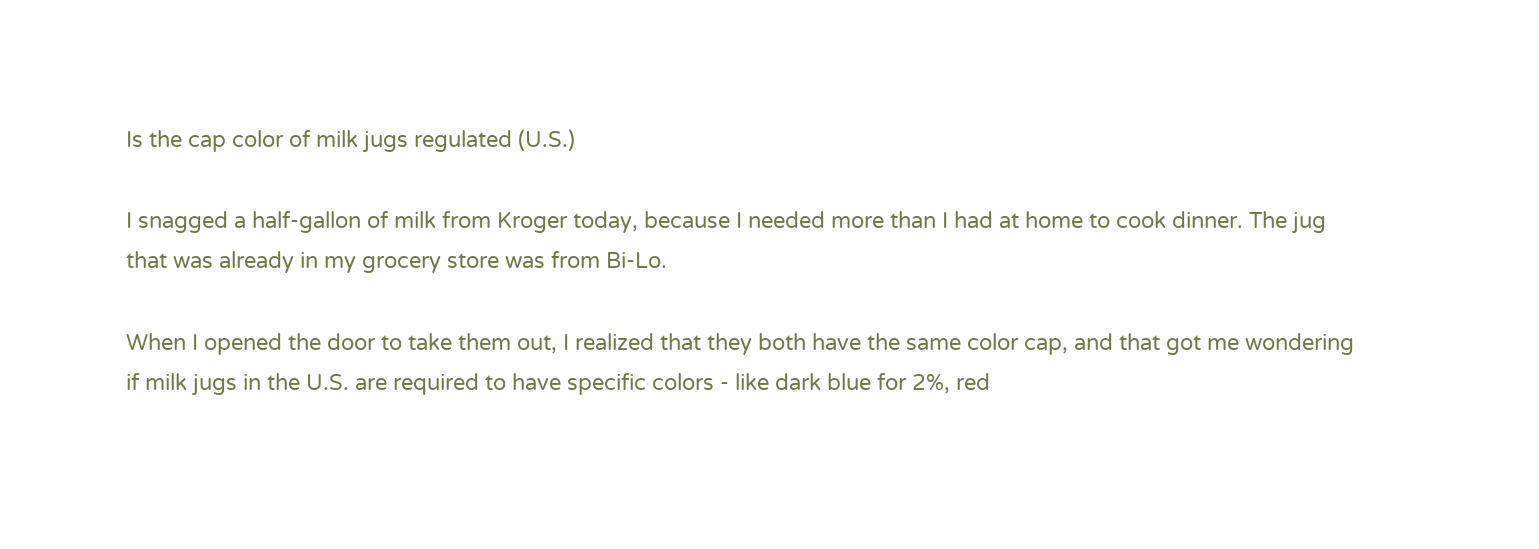Is the cap color of milk jugs regulated (U.S.)

I snagged a half-gallon of milk from Kroger today, because I needed more than I had at home to cook dinner. The jug that was already in my grocery store was from Bi-Lo.

When I opened the door to take them out, I realized that they both have the same color cap, and that got me wondering if milk jugs in the U.S. are required to have specific colors - like dark blue for 2%, red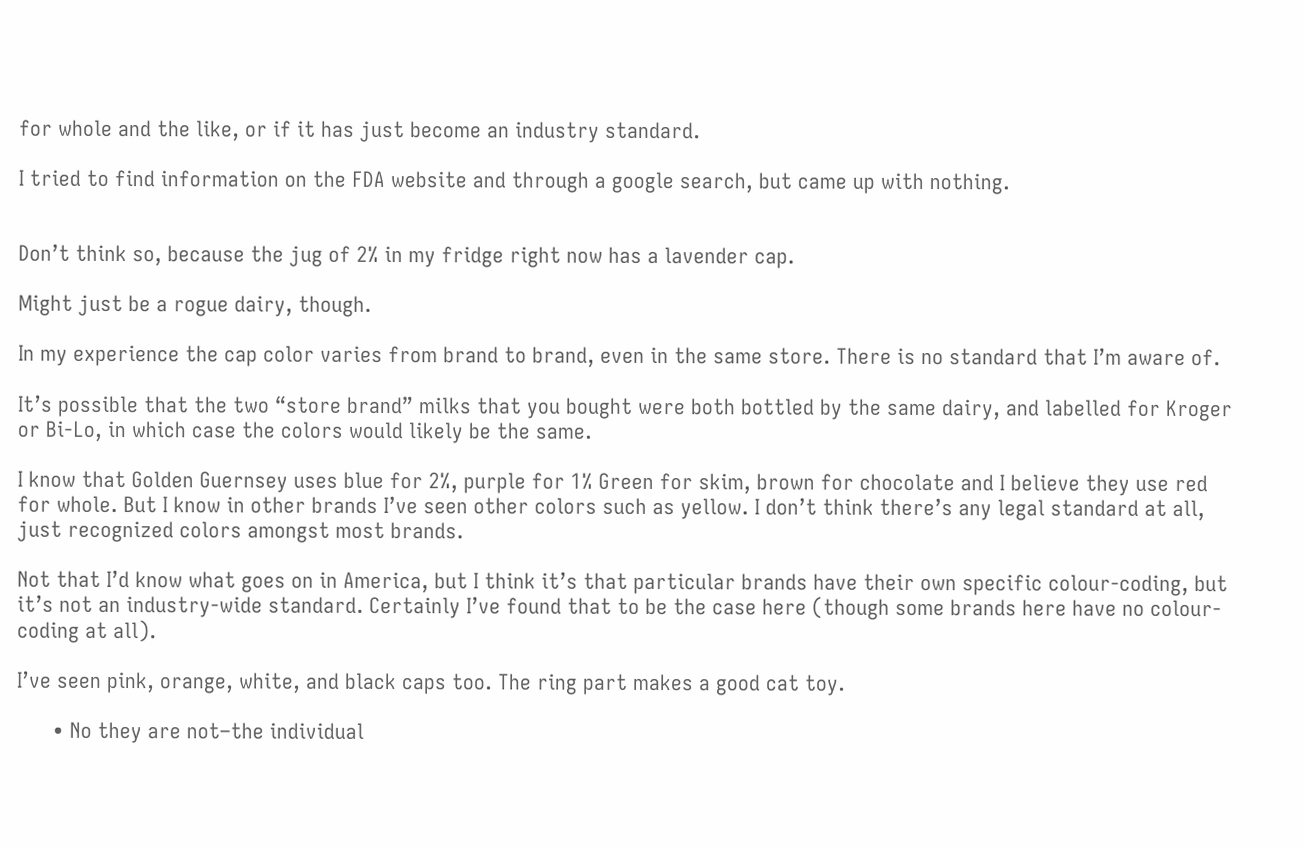for whole and the like, or if it has just become an industry standard.

I tried to find information on the FDA website and through a google search, but came up with nothing.


Don’t think so, because the jug of 2% in my fridge right now has a lavender cap.

Might just be a rogue dairy, though.

In my experience the cap color varies from brand to brand, even in the same store. There is no standard that I’m aware of.

It’s possible that the two “store brand” milks that you bought were both bottled by the same dairy, and labelled for Kroger or Bi-Lo, in which case the colors would likely be the same.

I know that Golden Guernsey uses blue for 2%, purple for 1% Green for skim, brown for chocolate and I believe they use red for whole. But I know in other brands I’ve seen other colors such as yellow. I don’t think there’s any legal standard at all, just recognized colors amongst most brands.

Not that I’d know what goes on in America, but I think it’s that particular brands have their own specific colour-coding, but it’s not an industry-wide standard. Certainly I’ve found that to be the case here (though some brands here have no colour-coding at all).

I’ve seen pink, orange, white, and black caps too. The ring part makes a good cat toy.

      • No they are not–the individual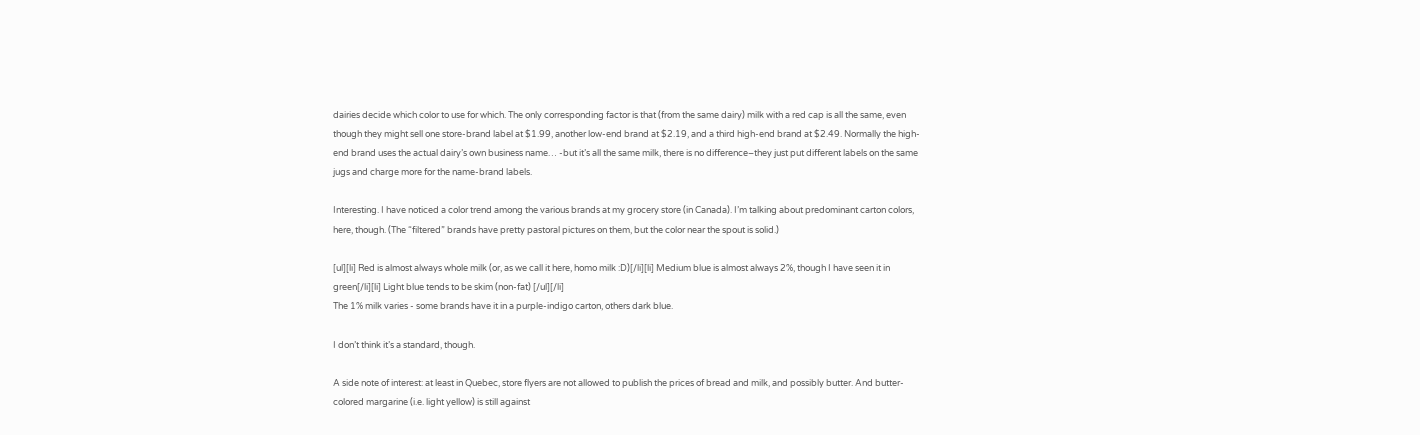dairies decide which color to use for which. The only corresponding factor is that (from the same dairy) milk with a red cap is all the same, even though they might sell one store-brand label at $1.99, another low-end brand at $2.19, and a third high-end brand at $2.49. Normally the high-end brand uses the actual dairy’s own business name… -but it’s all the same milk, there is no difference–they just put different labels on the same jugs and charge more for the name-brand labels.

Interesting. I have noticed a color trend among the various brands at my grocery store (in Canada). I’m talking about predominant carton colors, here, though. (The “filtered” brands have pretty pastoral pictures on them, but the color near the spout is solid.)

[ul][li] Red is almost always whole milk (or, as we call it here, homo milk :D)[/li][li] Medium blue is almost always 2%, though I have seen it in green[/li][li] Light blue tends to be skim (non-fat) [/ul][/li]
The 1% milk varies - some brands have it in a purple-indigo carton, others dark blue.

I don’t think it’s a standard, though.

A side note of interest: at least in Quebec, store flyers are not allowed to publish the prices of bread and milk, and possibly butter. And butter-colored margarine (i.e. light yellow) is still against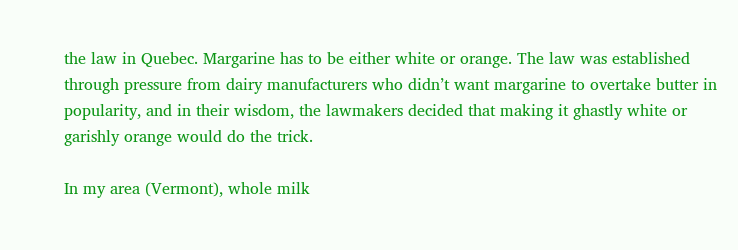the law in Quebec. Margarine has to be either white or orange. The law was established through pressure from dairy manufacturers who didn’t want margarine to overtake butter in popularity, and in their wisdom, the lawmakers decided that making it ghastly white or garishly orange would do the trick.

In my area (Vermont), whole milk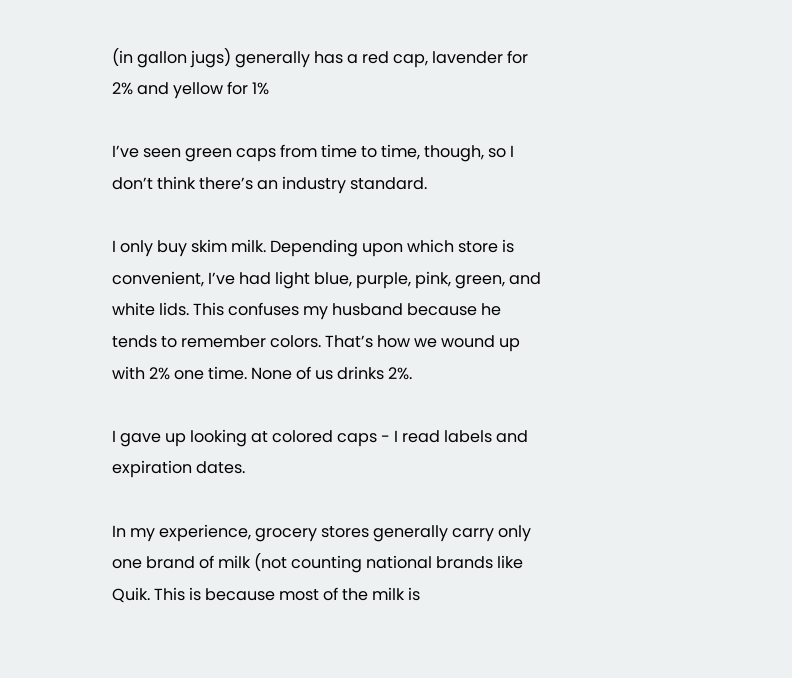(in gallon jugs) generally has a red cap, lavender for 2% and yellow for 1%

I’ve seen green caps from time to time, though, so I don’t think there’s an industry standard.

I only buy skim milk. Depending upon which store is convenient, I’ve had light blue, purple, pink, green, and white lids. This confuses my husband because he tends to remember colors. That’s how we wound up with 2% one time. None of us drinks 2%.

I gave up looking at colored caps - I read labels and expiration dates.

In my experience, grocery stores generally carry only one brand of milk (not counting national brands like Quik. This is because most of the milk is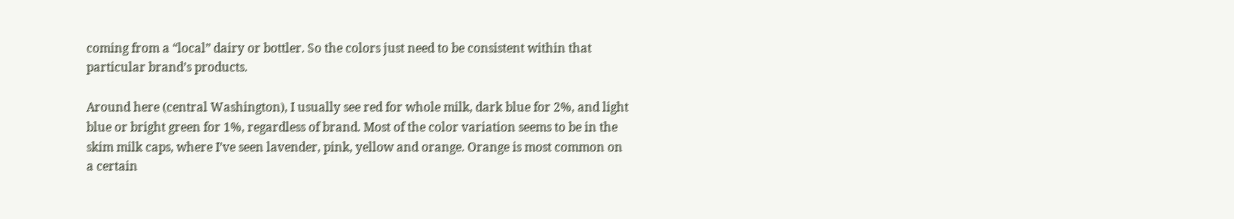coming from a “local” dairy or bottler. So the colors just need to be consistent within that particular brand’s products.

Around here (central Washington), I usually see red for whole milk, dark blue for 2%, and light blue or bright green for 1%, regardless of brand. Most of the color variation seems to be in the skim milk caps, where I’ve seen lavender, pink, yellow and orange. Orange is most common on a certain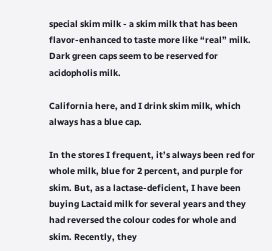special skim milk - a skim milk that has been flavor-enhanced to taste more like “real” milk. Dark green caps seem to be reserved for acidopholis milk.

California here, and I drink skim milk, which always has a blue cap.

In the stores I frequent, it’s always been red for whole milk, blue for 2 percent, and purple for skim. But, as a lactase-deficient, I have been buying Lactaid milk for several years and they had reversed the colour codes for whole and skim. Recently, they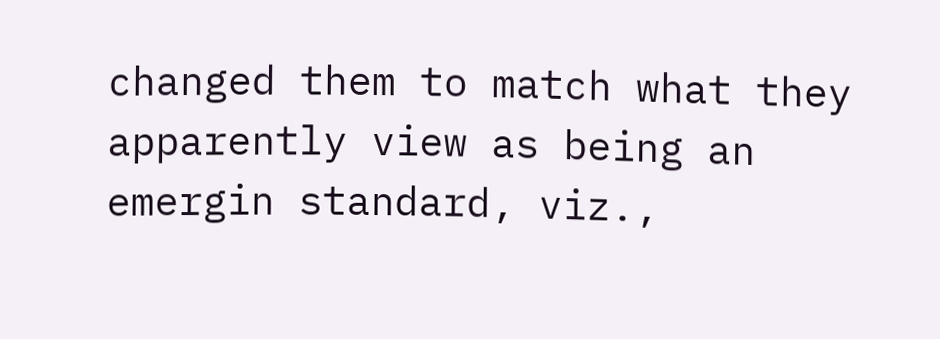changed them to match what they apparently view as being an emergin standard, viz.,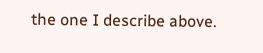the one I describe above.